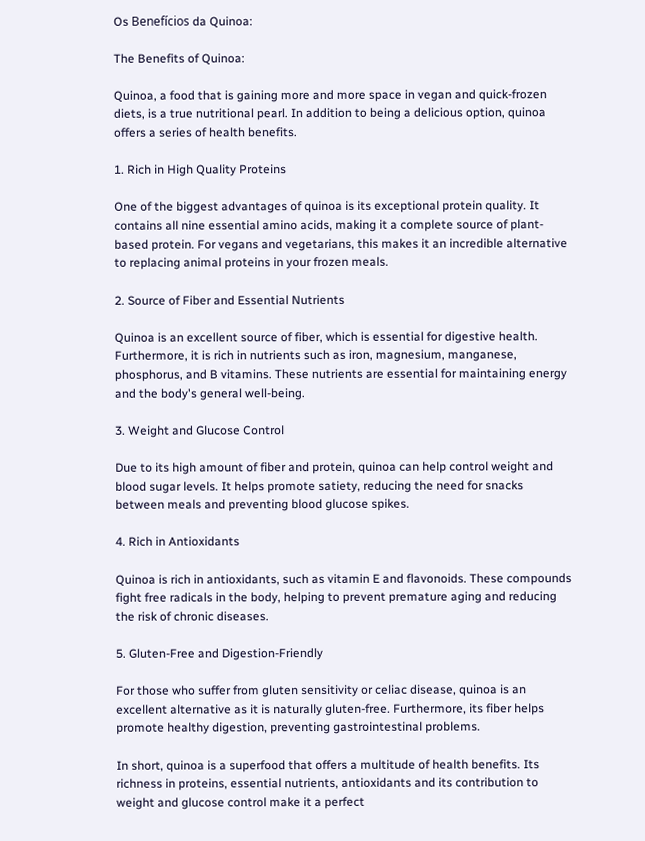Os Benefícios da Quinoa:

The Benefits of Quinoa:

Quinoa, a food that is gaining more and more space in vegan and quick-frozen diets, is a true nutritional pearl. In addition to being a delicious option, quinoa offers a series of health benefits.

1. Rich in High Quality Proteins

One of the biggest advantages of quinoa is its exceptional protein quality. It contains all nine essential amino acids, making it a complete source of plant-based protein. For vegans and vegetarians, this makes it an incredible alternative to replacing animal proteins in your frozen meals.

2. Source of Fiber and Essential Nutrients

Quinoa is an excellent source of fiber, which is essential for digestive health. Furthermore, it is rich in nutrients such as iron, magnesium, manganese, phosphorus, and B vitamins. These nutrients are essential for maintaining energy and the body's general well-being.

3. Weight and Glucose Control

Due to its high amount of fiber and protein, quinoa can help control weight and blood sugar levels. It helps promote satiety, reducing the need for snacks between meals and preventing blood glucose spikes.

4. Rich in Antioxidants

Quinoa is rich in antioxidants, such as vitamin E and flavonoids. These compounds fight free radicals in the body, helping to prevent premature aging and reducing the risk of chronic diseases.

5. Gluten-Free and Digestion-Friendly

For those who suffer from gluten sensitivity or celiac disease, quinoa is an excellent alternative as it is naturally gluten-free. Furthermore, its fiber helps promote healthy digestion, preventing gastrointestinal problems.

In short, quinoa is a superfood that offers a multitude of health benefits. Its richness in proteins, essential nutrients, antioxidants and its contribution to weight and glucose control make it a perfect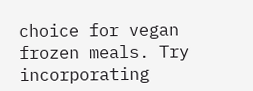choice for vegan frozen meals. Try incorporating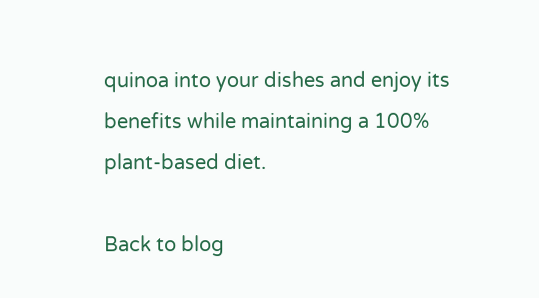quinoa into your dishes and enjoy its benefits while maintaining a 100% plant-based diet.

Back to blog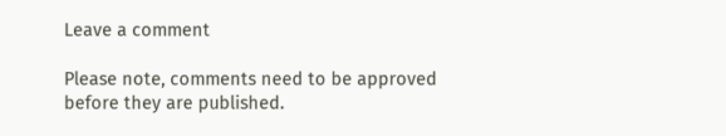Leave a comment

Please note, comments need to be approved before they are published.